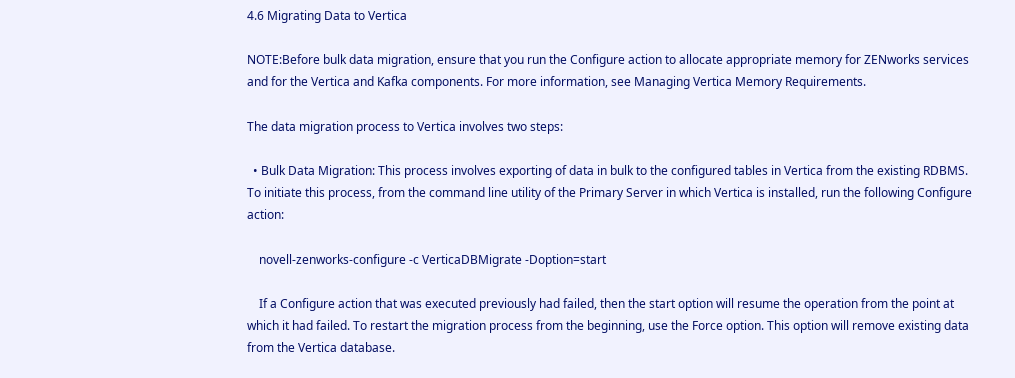4.6 Migrating Data to Vertica

NOTE:Before bulk data migration, ensure that you run the Configure action to allocate appropriate memory for ZENworks services and for the Vertica and Kafka components. For more information, see Managing Vertica Memory Requirements.

The data migration process to Vertica involves two steps:

  • Bulk Data Migration: This process involves exporting of data in bulk to the configured tables in Vertica from the existing RDBMS. To initiate this process, from the command line utility of the Primary Server in which Vertica is installed, run the following Configure action:

    novell-zenworks-configure -c VerticaDBMigrate -Doption=start

    If a Configure action that was executed previously had failed, then the start option will resume the operation from the point at which it had failed. To restart the migration process from the beginning, use the Force option. This option will remove existing data from the Vertica database.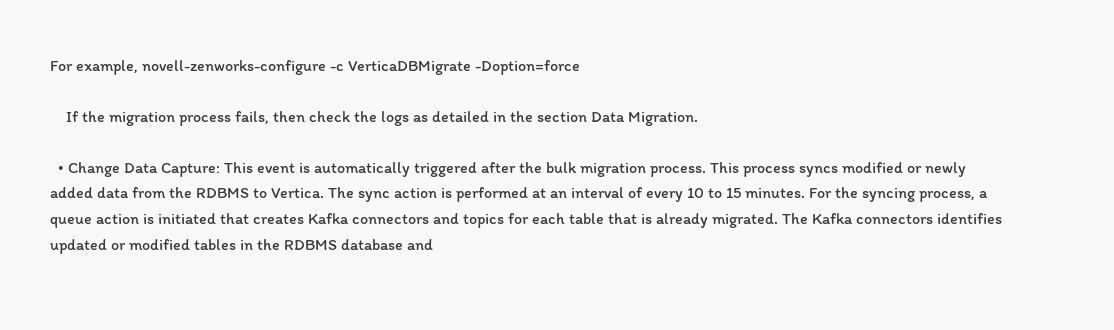For example, novell-zenworks-configure -c VerticaDBMigrate -Doption=force

    If the migration process fails, then check the logs as detailed in the section Data Migration.

  • Change Data Capture: This event is automatically triggered after the bulk migration process. This process syncs modified or newly added data from the RDBMS to Vertica. The sync action is performed at an interval of every 10 to 15 minutes. For the syncing process, a queue action is initiated that creates Kafka connectors and topics for each table that is already migrated. The Kafka connectors identifies updated or modified tables in the RDBMS database and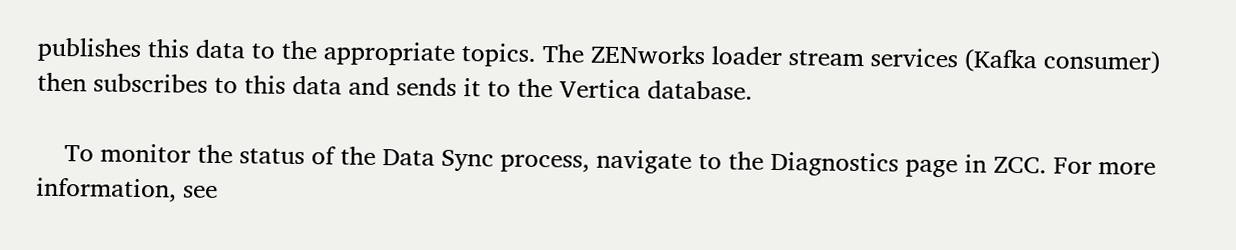publishes this data to the appropriate topics. The ZENworks loader stream services (Kafka consumer) then subscribes to this data and sends it to the Vertica database.

    To monitor the status of the Data Sync process, navigate to the Diagnostics page in ZCC. For more information, see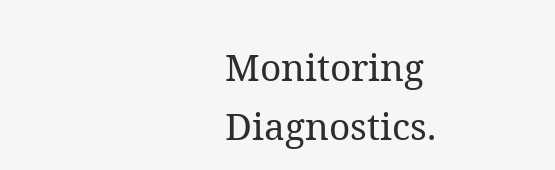Monitoring Diagnostics.